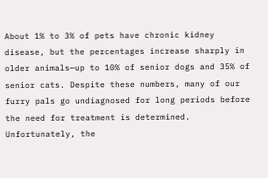About 1% to 3% of pets have chronic kidney disease, but the percentages increase sharply in older animals—up to 10% of senior dogs and 35% of senior cats. Despite these numbers, many of our furry pals go undiagnosed for long periods before the need for treatment is determined. Unfortunately, the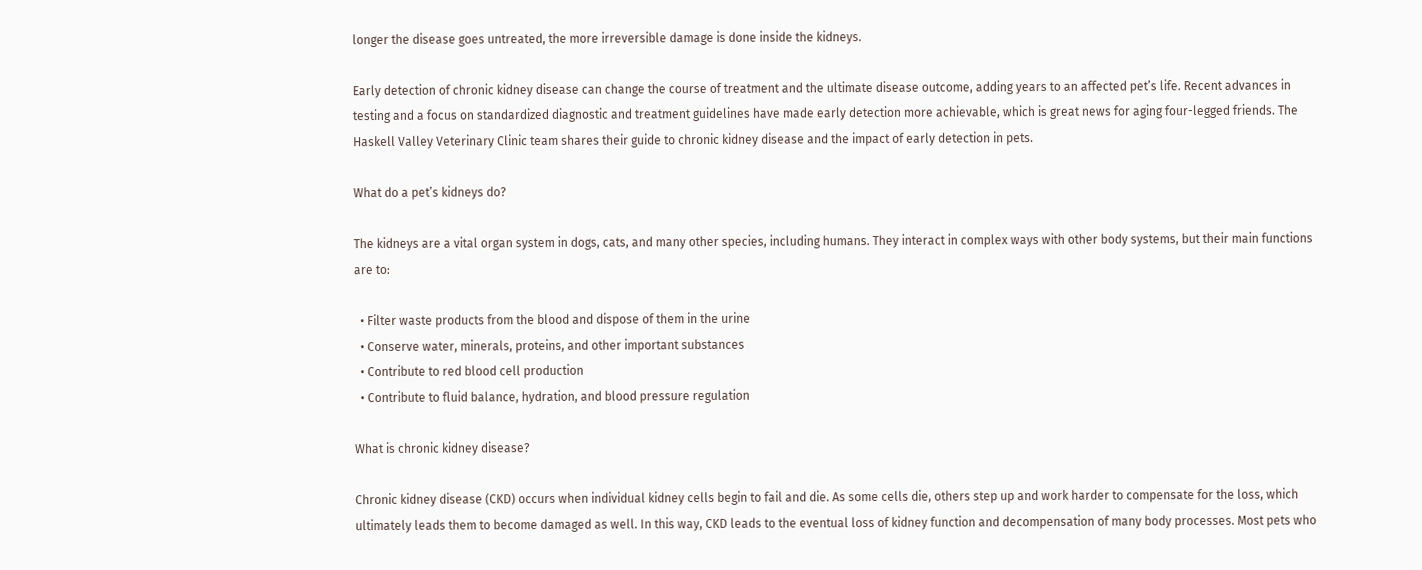longer the disease goes untreated, the more irreversible damage is done inside the kidneys.

Early detection of chronic kidney disease can change the course of treatment and the ultimate disease outcome, adding years to an affected pet’s life. Recent advances in testing and a focus on standardized diagnostic and treatment guidelines have made early detection more achievable, which is great news for aging four-legged friends. The Haskell Valley Veterinary Clinic team shares their guide to chronic kidney disease and the impact of early detection in pets.

What do a pet’s kidneys do?

The kidneys are a vital organ system in dogs, cats, and many other species, including humans. They interact in complex ways with other body systems, but their main functions are to:

  • Filter waste products from the blood and dispose of them in the urine
  • Conserve water, minerals, proteins, and other important substances
  • Contribute to red blood cell production
  • Contribute to fluid balance, hydration, and blood pressure regulation

What is chronic kidney disease?

Chronic kidney disease (CKD) occurs when individual kidney cells begin to fail and die. As some cells die, others step up and work harder to compensate for the loss, which ultimately leads them to become damaged as well. In this way, CKD leads to the eventual loss of kidney function and decompensation of many body processes. Most pets who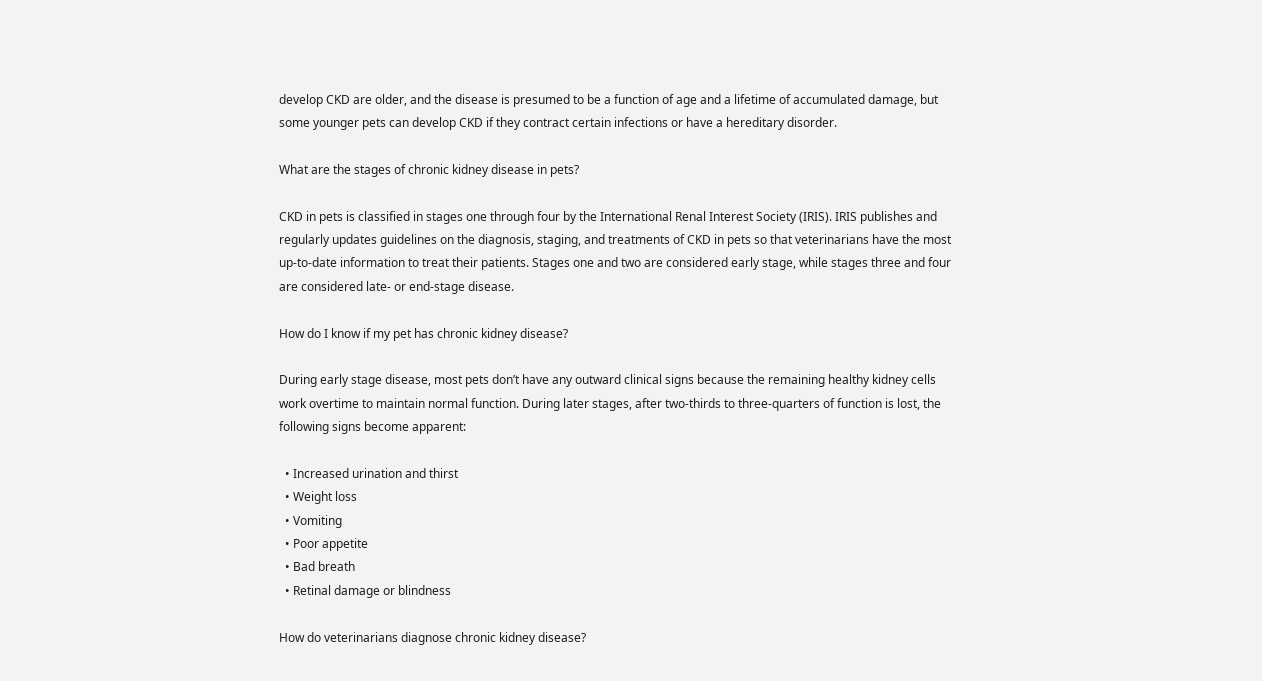develop CKD are older, and the disease is presumed to be a function of age and a lifetime of accumulated damage, but some younger pets can develop CKD if they contract certain infections or have a hereditary disorder.

What are the stages of chronic kidney disease in pets?

CKD in pets is classified in stages one through four by the International Renal Interest Society (IRIS). IRIS publishes and regularly updates guidelines on the diagnosis, staging, and treatments of CKD in pets so that veterinarians have the most up-to-date information to treat their patients. Stages one and two are considered early stage, while stages three and four are considered late- or end-stage disease.

How do I know if my pet has chronic kidney disease?

During early stage disease, most pets don’t have any outward clinical signs because the remaining healthy kidney cells work overtime to maintain normal function. During later stages, after two-thirds to three-quarters of function is lost, the following signs become apparent:

  • Increased urination and thirst
  • Weight loss
  • Vomiting
  • Poor appetite
  • Bad breath
  • Retinal damage or blindness

How do veterinarians diagnose chronic kidney disease?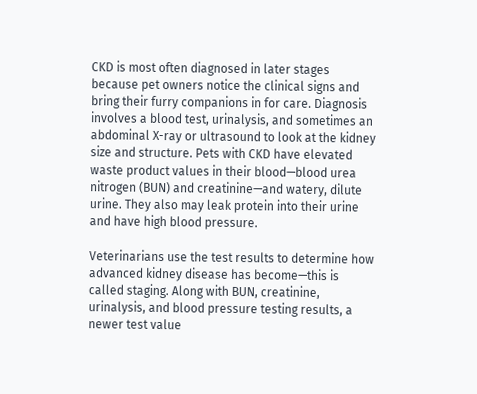CKD is most often diagnosed in later stages because pet owners notice the clinical signs and bring their furry companions in for care. Diagnosis involves a blood test, urinalysis, and sometimes an abdominal X-ray or ultrasound to look at the kidney size and structure. Pets with CKD have elevated waste product values in their blood—blood urea nitrogen (BUN) and creatinine—and watery, dilute urine. They also may leak protein into their urine and have high blood pressure.

Veterinarians use the test results to determine how advanced kidney disease has become—this is called staging. Along with BUN, creatinine, urinalysis, and blood pressure testing results, a newer test value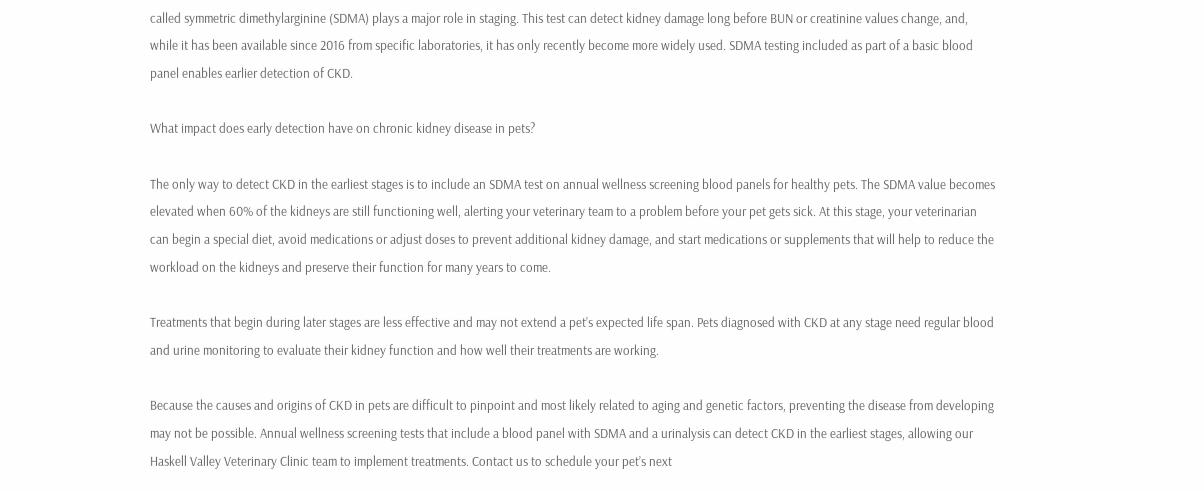called symmetric dimethylarginine (SDMA) plays a major role in staging. This test can detect kidney damage long before BUN or creatinine values change, and, while it has been available since 2016 from specific laboratories, it has only recently become more widely used. SDMA testing included as part of a basic blood panel enables earlier detection of CKD.

What impact does early detection have on chronic kidney disease in pets?

The only way to detect CKD in the earliest stages is to include an SDMA test on annual wellness screening blood panels for healthy pets. The SDMA value becomes elevated when 60% of the kidneys are still functioning well, alerting your veterinary team to a problem before your pet gets sick. At this stage, your veterinarian can begin a special diet, avoid medications or adjust doses to prevent additional kidney damage, and start medications or supplements that will help to reduce the workload on the kidneys and preserve their function for many years to come.

Treatments that begin during later stages are less effective and may not extend a pet’s expected life span. Pets diagnosed with CKD at any stage need regular blood and urine monitoring to evaluate their kidney function and how well their treatments are working.

Because the causes and origins of CKD in pets are difficult to pinpoint and most likely related to aging and genetic factors, preventing the disease from developing may not be possible. Annual wellness screening tests that include a blood panel with SDMA and a urinalysis can detect CKD in the earliest stages, allowing our Haskell Valley Veterinary Clinic team to implement treatments. Contact us to schedule your pet’s next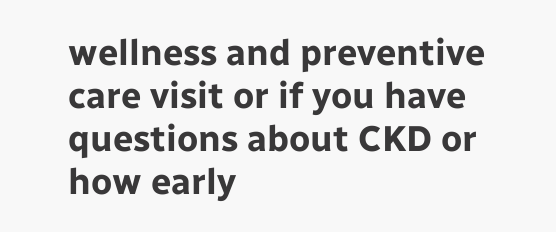wellness and preventive care visit or if you have questions about CKD or how early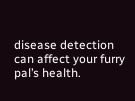disease detection can affect your furry pal’s health.